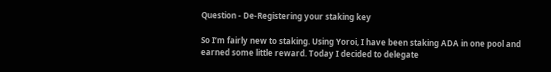Question - De-Registering your staking key

So I’m fairly new to staking. Using Yoroi, I have been staking ADA in one pool and earned some little reward. Today I decided to delegate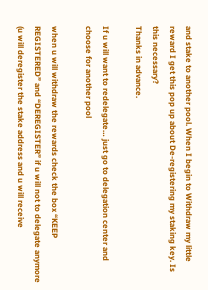and stake to another pool. When I begin to Withdraw my little reward I get this pop up about De-registering my staking key. Is this necessary?
Thanks in advance.

If u will want to redelegate… just go to delegation center and choose for another pool

when u will withdraw the rewards check the box “KEEP REGISTERED” and “DEREGISTER” if u will not to delegate anymore (u will deregister the stake address and u will receive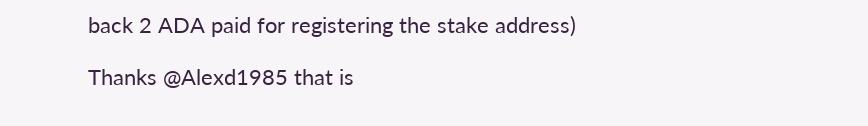back 2 ADA paid for registering the stake address)

Thanks @Alexd1985 that is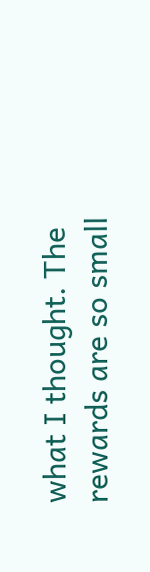what I thought. The rewards are so small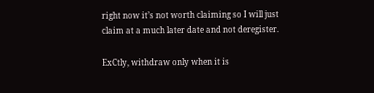right now it’s not worth claiming so I will just claim at a much later date and not deregister.

ExCtly, withdraw only when it is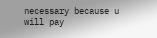necessary because u will pay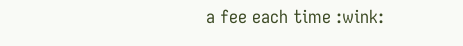a fee each time :wink: